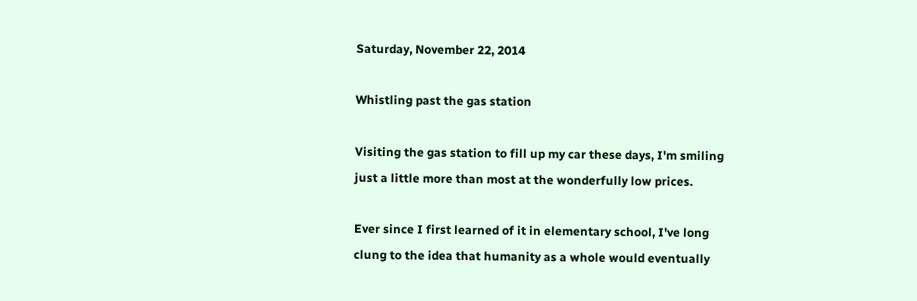Saturday, November 22, 2014

Whistling past the gas station

Visiting the gas station to fill up my car these days, I'm smiling just a little more than most at the wonderfully low prices.

Ever since I first learned of it in elementary school, I've long clung to the idea that humanity as a whole would eventually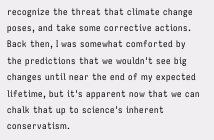recognize the threat that climate change poses, and take some corrective actions. Back then, I was somewhat comforted by the predictions that we wouldn't see big changes until near the end of my expected lifetime, but it's apparent now that we can chalk that up to science's inherent conservatism.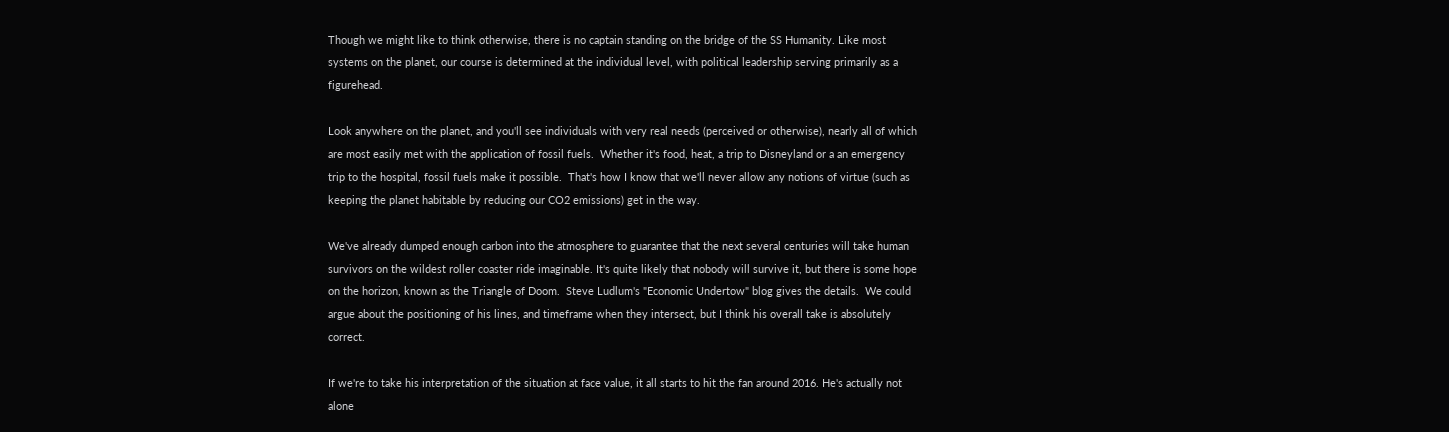Though we might like to think otherwise, there is no captain standing on the bridge of the SS Humanity. Like most systems on the planet, our course is determined at the individual level, with political leadership serving primarily as a figurehead.

Look anywhere on the planet, and you'll see individuals with very real needs (perceived or otherwise), nearly all of which are most easily met with the application of fossil fuels.  Whether it's food, heat, a trip to Disneyland or a an emergency trip to the hospital, fossil fuels make it possible.  That's how I know that we'll never allow any notions of virtue (such as keeping the planet habitable by reducing our CO2 emissions) get in the way.

We've already dumped enough carbon into the atmosphere to guarantee that the next several centuries will take human survivors on the wildest roller coaster ride imaginable. It's quite likely that nobody will survive it, but there is some hope on the horizon, known as the Triangle of Doom.  Steve Ludlum's "Economic Undertow" blog gives the details.  We could argue about the positioning of his lines, and timeframe when they intersect, but I think his overall take is absolutely correct.

If we're to take his interpretation of the situation at face value, it all starts to hit the fan around 2016. He's actually not alone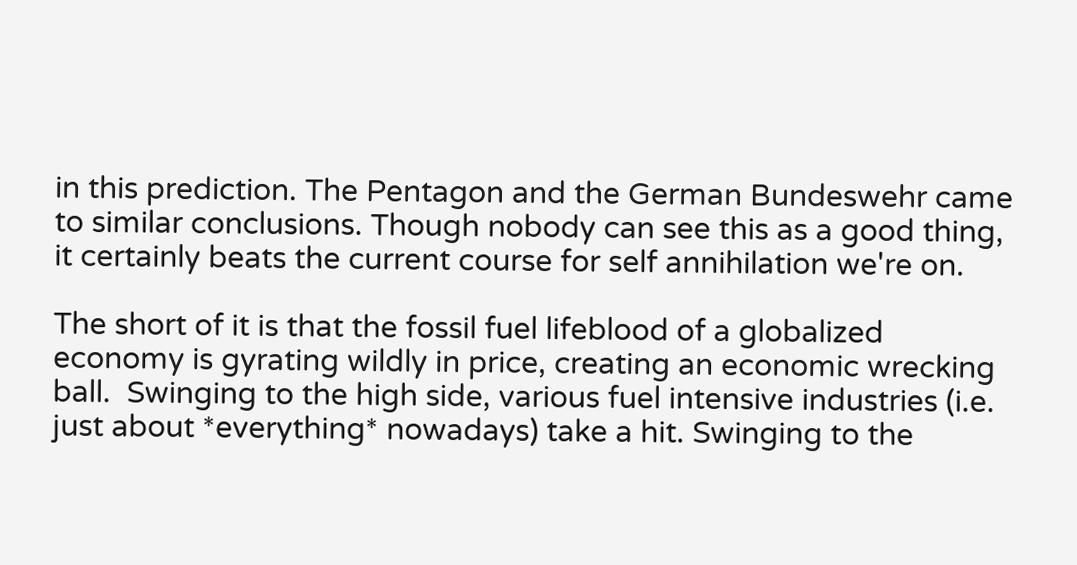in this prediction. The Pentagon and the German Bundeswehr came to similar conclusions. Though nobody can see this as a good thing, it certainly beats the current course for self annihilation we're on.

The short of it is that the fossil fuel lifeblood of a globalized economy is gyrating wildly in price, creating an economic wrecking ball.  Swinging to the high side, various fuel intensive industries (i.e. just about *everything* nowadays) take a hit. Swinging to the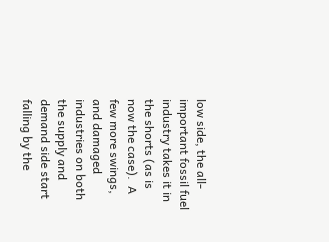low side, the all-important fossil fuel industry takes it in the shorts (as is now the case).  A few more swings, and damaged industries on both the supply and demand side start falling by the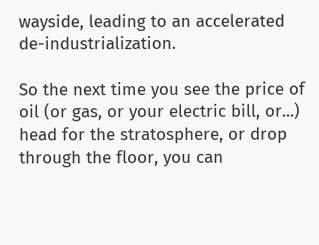wayside, leading to an accelerated de-industrialization.

So the next time you see the price of oil (or gas, or your electric bill, or...) head for the stratosphere, or drop through the floor, you can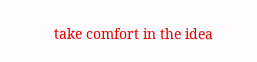take comfort in the idea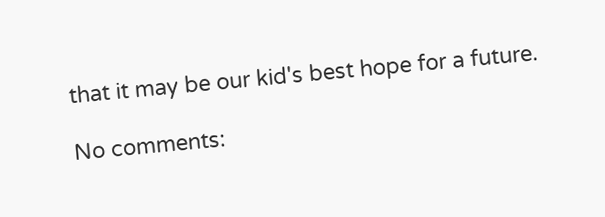that it may be our kid's best hope for a future.

No comments: